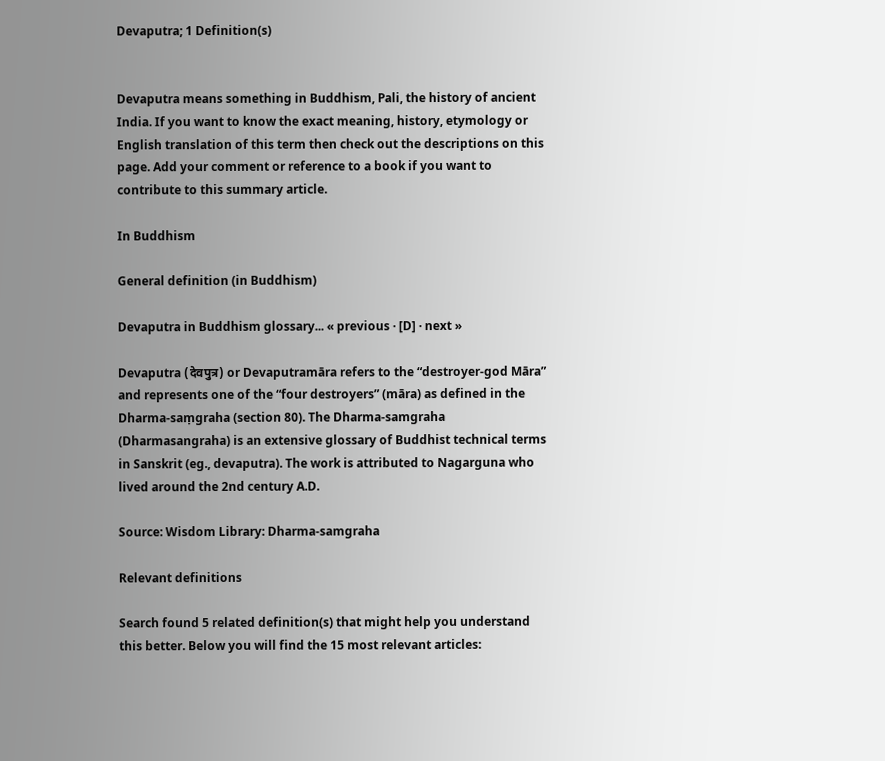Devaputra; 1 Definition(s)


Devaputra means something in Buddhism, Pali, the history of ancient India. If you want to know the exact meaning, history, etymology or English translation of this term then check out the descriptions on this page. Add your comment or reference to a book if you want to contribute to this summary article.

In Buddhism

General definition (in Buddhism)

Devaputra in Buddhism glossary... « previous · [D] · next »

Devaputra (देवपुत्र) or Devaputramāra refers to the “destroyer-god Māra” and represents one of the “four destroyers” (māra) as defined in the Dharma-saṃgraha (section 80). The Dharma-samgraha (Dharmasangraha) is an extensive glossary of Buddhist technical terms in Sanskrit (eg., devaputra). The work is attributed to Nagarguna who lived around the 2nd century A.D.

Source: Wisdom Library: Dharma-samgraha

Relevant definitions

Search found 5 related definition(s) that might help you understand this better. Below you will find the 15 most relevant articles: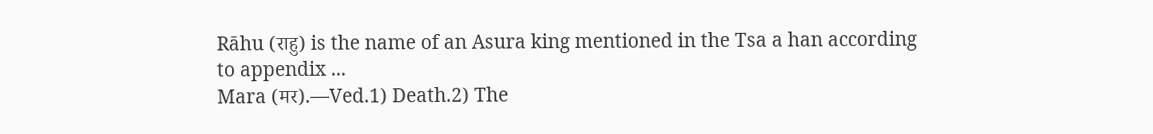Rāhu (राहु) is the name of an Asura king mentioned in the Tsa a han according to appendix ...
Mara (मर).—Ved.1) Death.2) The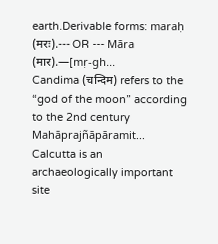earth.Derivable forms: maraḥ (मरः).--- OR --- Māra (मार).—[mṛ-gh...
Candima (चन्दिम) refers to the “god of the moon” according to the 2nd century Mahāprajñāpāramit...
Calcutta is an archaeologically important site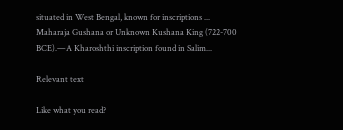situated in West Bengal, known for inscriptions ...
Maharaja Gushana or Unknown Kushana King (722-700 BCE).—A Kharoshthi inscription found in Salim...

Relevant text

Like what you read?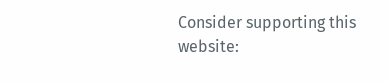Consider supporting this website: